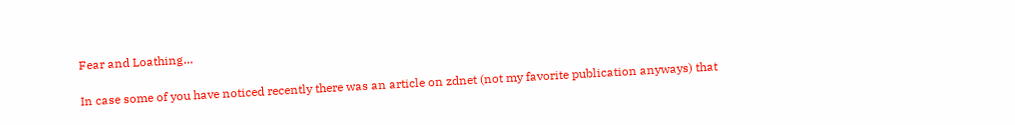Fear and Loathing…

In case some of you have noticed recently there was an article on zdnet (not my favorite publication anyways) that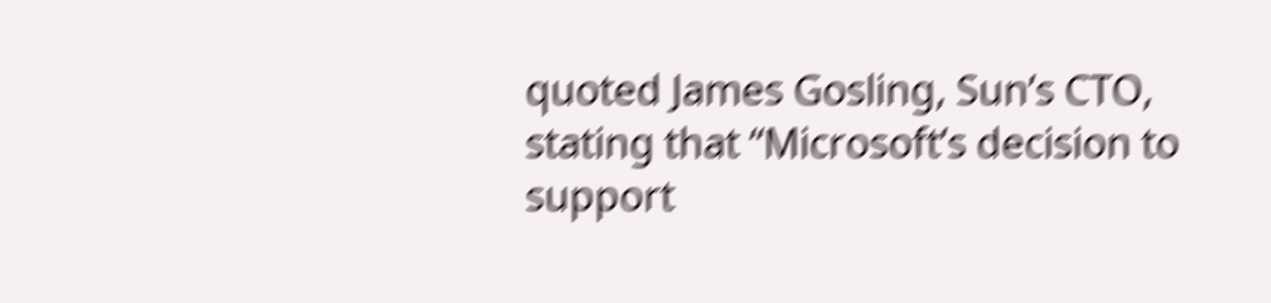quoted James Gosling, Sun’s CTO, stating that “Microsoft’s decision to support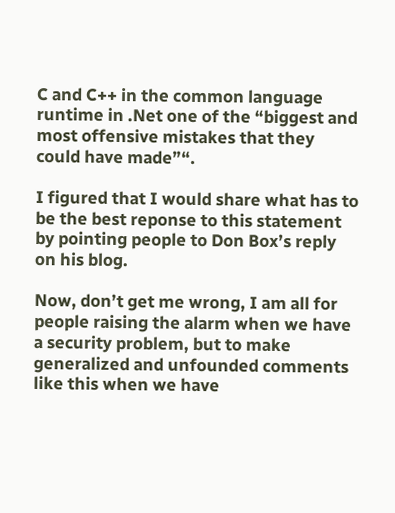C and C++ in the common language runtime in .Net one of the “biggest and most offensive mistakes that they could have made”“.

I figured that I would share what has to be the best reponse to this statement by pointing people to Don Box’s reply on his blog.

Now, don’t get me wrong, I am all for people raising the alarm when we have a security problem, but to make generalized and unfounded comments like this when we have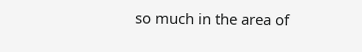so much in the area of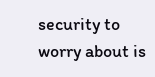security to worry about is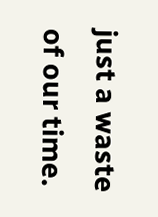just a waste of our time.